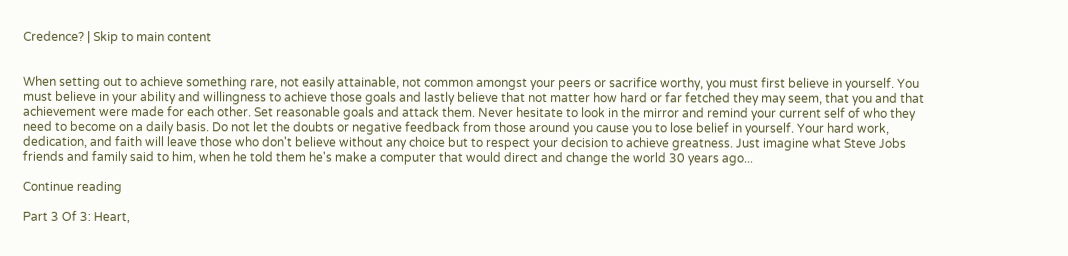Credence? | Skip to main content


When setting out to achieve something rare, not easily attainable, not common amongst your peers or sacrifice worthy, you must first believe in yourself. You must believe in your ability and willingness to achieve those goals and lastly believe that not matter how hard or far fetched they may seem, that you and that achievement were made for each other. Set reasonable goals and attack them. Never hesitate to look in the mirror and remind your current self of who they need to become on a daily basis. Do not let the doubts or negative feedback from those around you cause you to lose belief in yourself. Your hard work, dedication, and faith will leave those who don't believe without any choice but to respect your decision to achieve greatness. Just imagine what Steve Jobs friends and family said to him, when he told them he's make a computer that would direct and change the world 30 years ago...

Continue reading

Part 3 Of 3: Heart,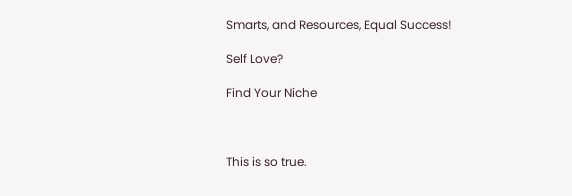Smarts, and Resources, Equal Success!

Self Love?

Find Your Niche



This is so true.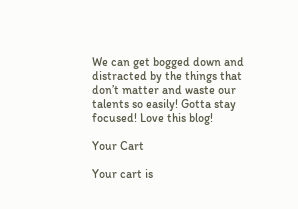We can get bogged down and distracted by the things that don’t matter and waste our talents so easily! Gotta stay focused! Love this blog!

Your Cart

Your cart is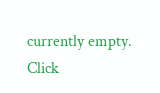currently empty.
Click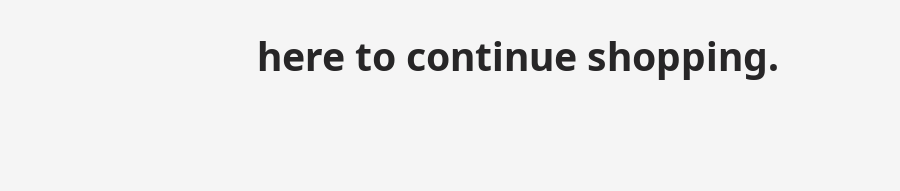here to continue shopping.